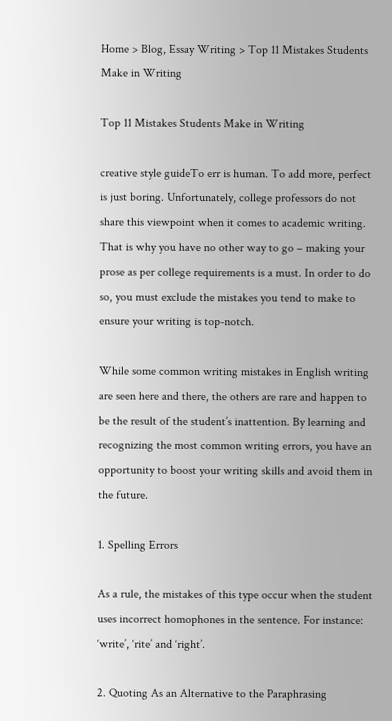Home > Blog, Essay Writing > Top 11 Mistakes Students Make in Writing

Top 11 Mistakes Students Make in Writing

creative style guideTo err is human. To add more, perfect is just boring. Unfortunately, college professors do not share this viewpoint when it comes to academic writing. That is why you have no other way to go – making your prose as per college requirements is a must. In order to do so, you must exclude the mistakes you tend to make to ensure your writing is top-notch.

While some common writing mistakes in English writing are seen here and there, the others are rare and happen to be the result of the student’s inattention. By learning and recognizing the most common writing errors, you have an opportunity to boost your writing skills and avoid them in the future.

1. Spelling Errors

As a rule, the mistakes of this type occur when the student uses incorrect homophones in the sentence. For instance: ‘write’, ‘rite’ and ‘right’.

2. Quoting As an Alternative to the Paraphrasing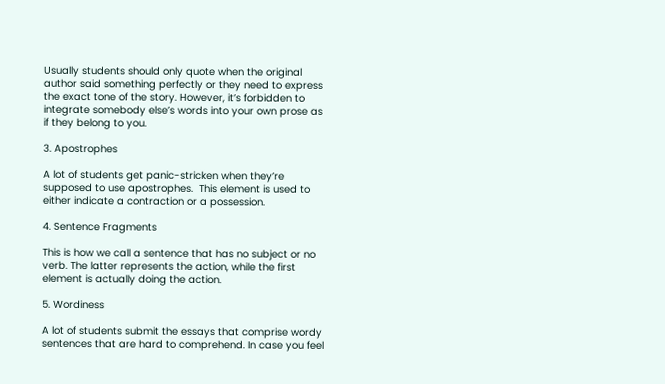Usually students should only quote when the original author said something perfectly or they need to express  the exact tone of the story. However, it’s forbidden to integrate somebody else’s words into your own prose as if they belong to you.

3. Apostrophes

A lot of students get panic-stricken when they’re supposed to use apostrophes.  This element is used to either indicate a contraction or a possession.

4. Sentence Fragments

This is how we call a sentence that has no subject or no verb. The latter represents the action, while the first element is actually doing the action.

5. Wordiness

A lot of students submit the essays that comprise wordy sentences that are hard to comprehend. In case you feel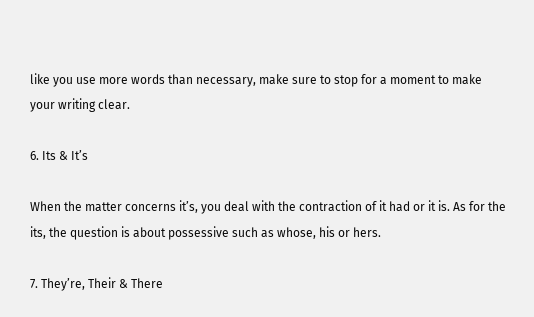like you use more words than necessary, make sure to stop for a moment to make your writing clear.

6. Its & It’s

When the matter concerns it’s, you deal with the contraction of it had or it is. As for the its, the question is about possessive such as whose, his or hers.

7. They’re, Their & There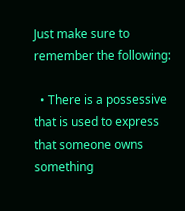Just make sure to remember the following:

  • There is a possessive that is used to express that someone owns something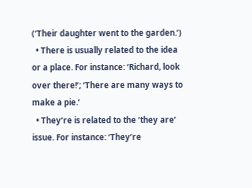(‘Their daughter went to the garden.’)
  • There is usually related to the idea or a place. For instance: ‘Richard, look over there!’; ‘There are many ways to make a pie.’
  • They’re is related to the ‘they are’ issue. For instance: ‘They’re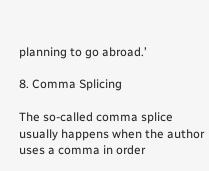planning to go abroad.’

8. Comma Splicing

The so-called comma splice usually happens when the author uses a comma in order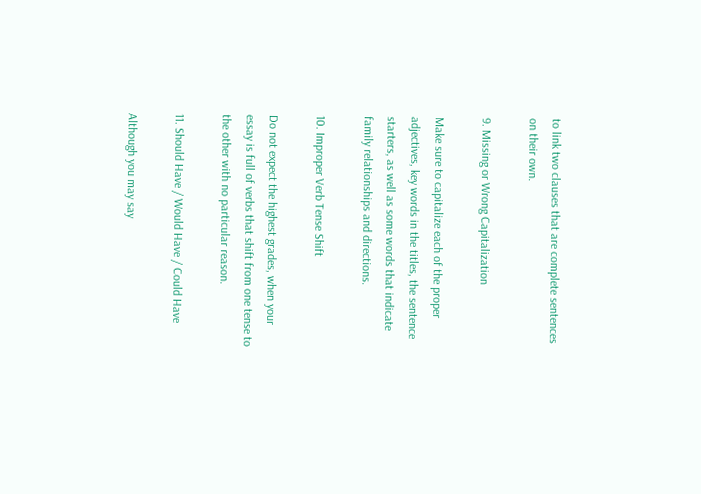to link two clauses that are complete sentences on their own.

9. Missing or Wrong Capitalization

Make sure to capitalize each of the proper adjectives, key words in the titles, the sentence starters, as well as some words that indicate family relationships and directions.

10. Improper Verb Tense Shift

Do not expect the highest grades, when your essay is full of verbs that shift from one tense to the other with no particular reason.

11. Should Have / Would Have / Could Have

Although you may say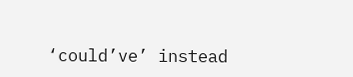‘could’ve’ instead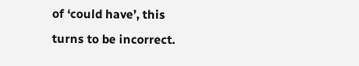of ‘could have’, this turns to be incorrect.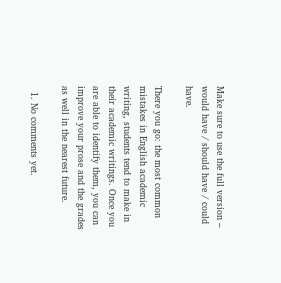Make sure to use the full version – would have / should have / could have.

There you go: the most common mistakes in English academic writing, students tend to make in their academic writings. Once you are able to identify them, you can improve your prose and the grades as well in the nearest future.

  1. No comments yet.